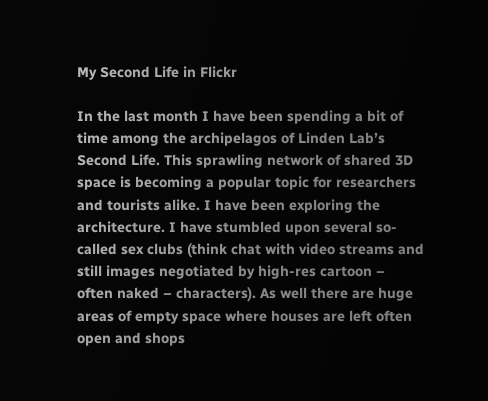My Second Life in Flickr

In the last month I have been spending a bit of time among the archipelagos of Linden Lab’s Second Life. This sprawling network of shared 3D space is becoming a popular topic for researchers and tourists alike. I have been exploring the architecture. I have stumbled upon several so-called sex clubs (think chat with video streams and still images negotiated by high-res cartoon – often naked – characters). As well there are huge areas of empty space where houses are left often open and shops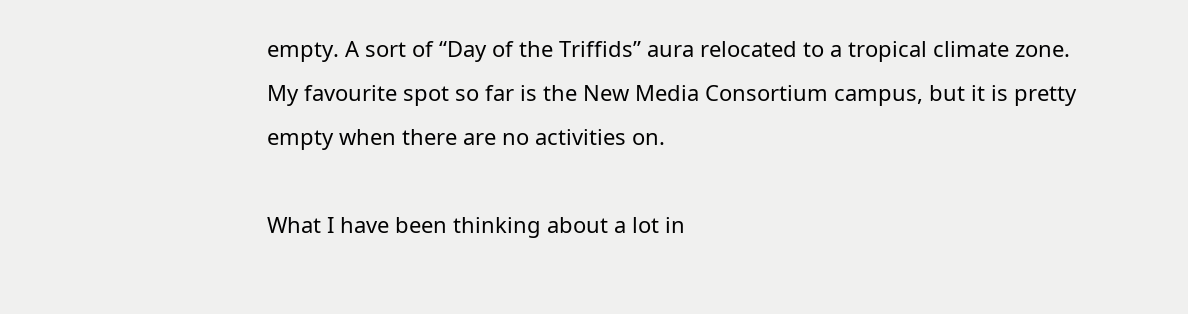empty. A sort of “Day of the Triffids” aura relocated to a tropical climate zone. My favourite spot so far is the New Media Consortium campus, but it is pretty empty when there are no activities on.

What I have been thinking about a lot in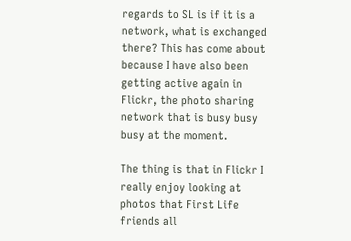regards to SL is if it is a network, what is exchanged there? This has come about because I have also been getting active again in Flickr, the photo sharing network that is busy busy busy at the moment.

The thing is that in Flickr I really enjoy looking at photos that First Life friends all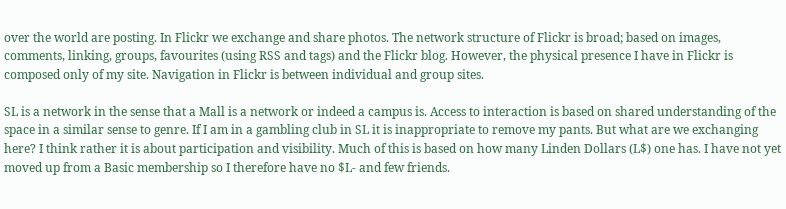over the world are posting. In Flickr we exchange and share photos. The network structure of Flickr is broad; based on images, comments, linking, groups, favourites (using RSS and tags) and the Flickr blog. However, the physical presence I have in Flickr is composed only of my site. Navigation in Flickr is between individual and group sites.

SL is a network in the sense that a Mall is a network or indeed a campus is. Access to interaction is based on shared understanding of the space in a similar sense to genre. If I am in a gambling club in SL it is inappropriate to remove my pants. But what are we exchanging here? I think rather it is about participation and visibility. Much of this is based on how many Linden Dollars (L$) one has. I have not yet moved up from a Basic membership so I therefore have no $L- and few friends.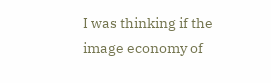I was thinking if the image economy of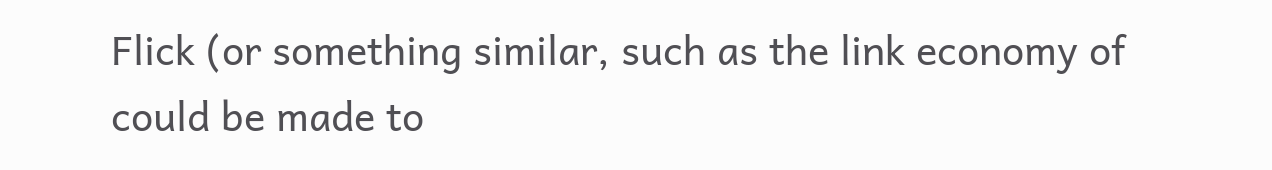Flick (or something similar, such as the link economy of could be made to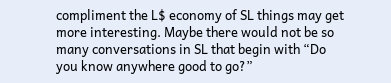compliment the L$ economy of SL things may get more interesting. Maybe there would not be so many conversations in SL that begin with “Do you know anywhere good to go?”